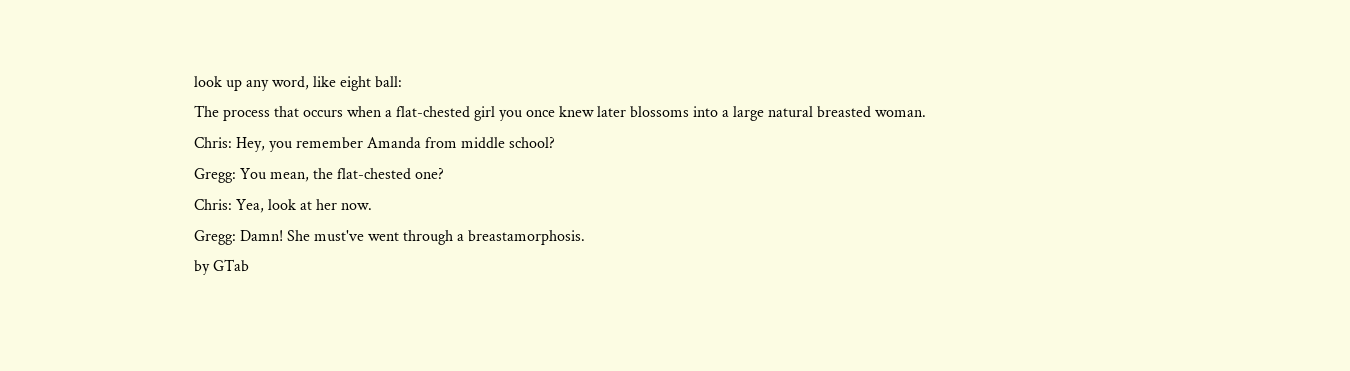look up any word, like eight ball:
The process that occurs when a flat-chested girl you once knew later blossoms into a large natural breasted woman.
Chris: Hey, you remember Amanda from middle school?
Gregg: You mean, the flat-chested one?
Chris: Yea, look at her now.
Gregg: Damn! She must've went through a breastamorphosis.
by GTab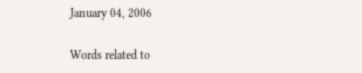January 04, 2006

Words related to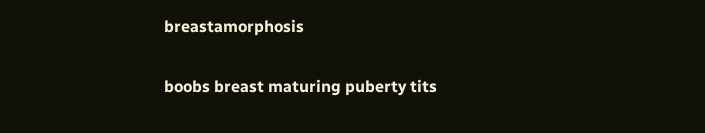breastamorphosis

boobs breast maturing puberty tits